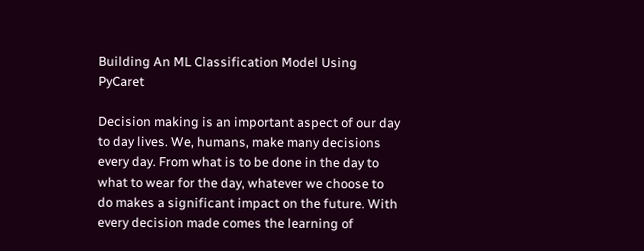Building An ML Classification Model Using PyCaret

Decision making is an important aspect of our day to day lives. We, humans, make many decisions every day. From what is to be done in the day to what to wear for the day, whatever we choose to do makes a significant impact on the future. With every decision made comes the learning of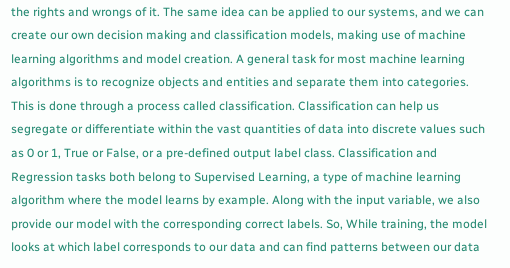the rights and wrongs of it. The same idea can be applied to our systems, and we can create our own decision making and classification models, making use of machine learning algorithms and model creation. A general task for most machine learning algorithms is to recognize objects and entities and separate them into categories. This is done through a process called classification. Classification can help us segregate or differentiate within the vast quantities of data into discrete values such as 0 or 1, True or False, or a pre-defined output label class. Classification and Regression tasks both belong to Supervised Learning, a type of machine learning algorithm where the model learns by example. Along with the input variable, we also provide our model with the corresponding correct labels. So, While training, the model looks at which label corresponds to our data and can find patterns between our data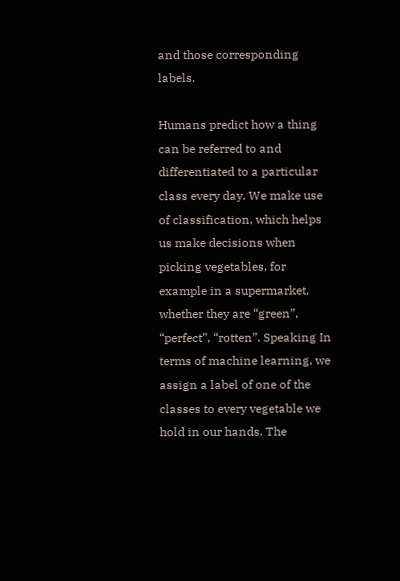and those corresponding labels.

Humans predict how a thing can be referred to and differentiated to a particular class every day. We make use of classification, which helps us make decisions when picking vegetables, for example in a supermarket, whether they are “green”, “perfect”, “rotten”. Speaking In terms of machine learning, we assign a label of one of the classes to every vegetable we hold in our hands. The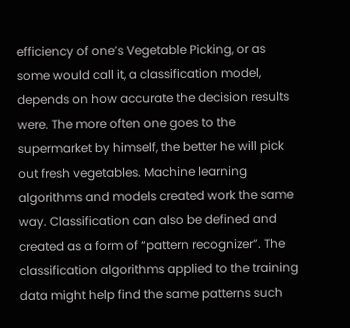efficiency of one’s Vegetable Picking, or as some would call it, a classification model, depends on how accurate the decision results were. The more often one goes to the supermarket by himself, the better he will pick out fresh vegetables. Machine learning algorithms and models created work the same way. Classification can also be defined and created as a form of “pattern recognizer”. The classification algorithms applied to the training data might help find the same patterns such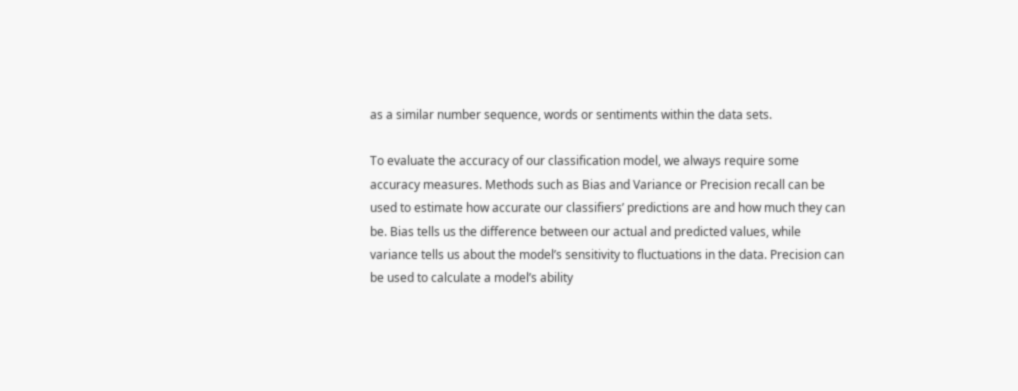as a similar number sequence, words or sentiments within the data sets.

To evaluate the accuracy of our classification model, we always require some accuracy measures. Methods such as Bias and Variance or Precision recall can be used to estimate how accurate our classifiers’ predictions are and how much they can be. Bias tells us the difference between our actual and predicted values, while variance tells us about the model’s sensitivity to fluctuations in the data. Precision can be used to calculate a model’s ability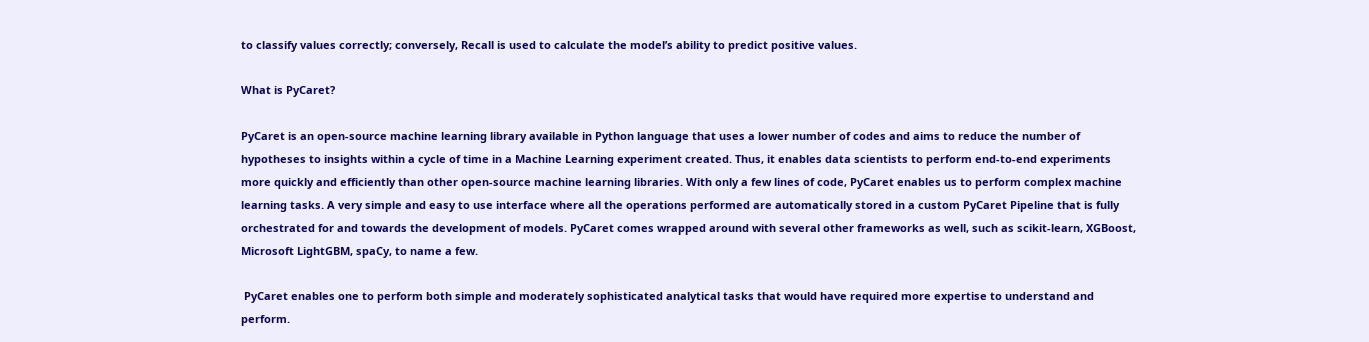to classify values correctly; conversely, Recall is used to calculate the model’s ability to predict positive values.

What is PyCaret?

PyCaret is an open-source machine learning library available in Python language that uses a lower number of codes and aims to reduce the number of hypotheses to insights within a cycle of time in a Machine Learning experiment created. Thus, it enables data scientists to perform end-to-end experiments more quickly and efficiently than other open-source machine learning libraries. With only a few lines of code, PyCaret enables us to perform complex machine learning tasks. A very simple and easy to use interface where all the operations performed are automatically stored in a custom PyCaret Pipeline that is fully orchestrated for and towards the development of models. PyCaret comes wrapped around with several other frameworks as well, such as scikit-learn, XGBoost, Microsoft LightGBM, spaCy, to name a few.

 PyCaret enables one to perform both simple and moderately sophisticated analytical tasks that would have required more expertise to understand and perform.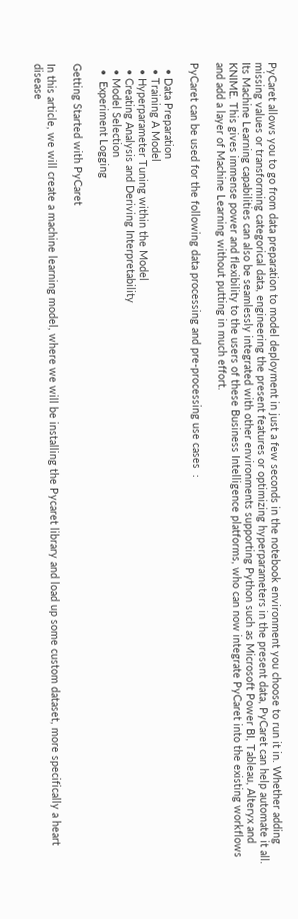PyCaret allows you to go from data preparation to model deployment in just a few seconds in the notebook environment you choose to run it in. Whether adding missing values or transforming categorical data, engineering the present features or optimizing hyperparameters in the present data, PyCaret can help automate it all. Its Machine Learning capabilities can also be seamlessly integrated with other environments supporting Python such as Microsoft Power BI, Tableau, Alteryx and KNIME. This gives immense power and flexibility to the users of these Business Intelligence platforms, who can now integrate PyCaret into the existing workflows and add a layer of Machine Learning without putting in much effort.

PyCaret can be used for the following data processing and pre-processing use cases  :

  • Data Preparation
  • Training A Model
  • Hyperparameter Tuning within the Model
  • Creating Analysis and Deriving Interpretability
  • Model Selection
  •  Experiment Logging

Getting Started with PyCaret

In this article, we will create a machine learning model, where we will be installing the Pycaret library and load up some custom dataset, more specifically a heart disease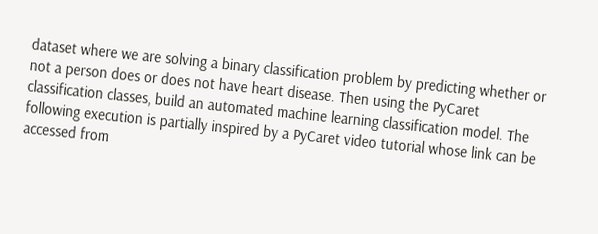dataset where we are solving a binary classification problem by predicting whether or not a person does or does not have heart disease. Then using the PyCaret classification classes, build an automated machine learning classification model. The following execution is partially inspired by a PyCaret video tutorial whose link can be accessed from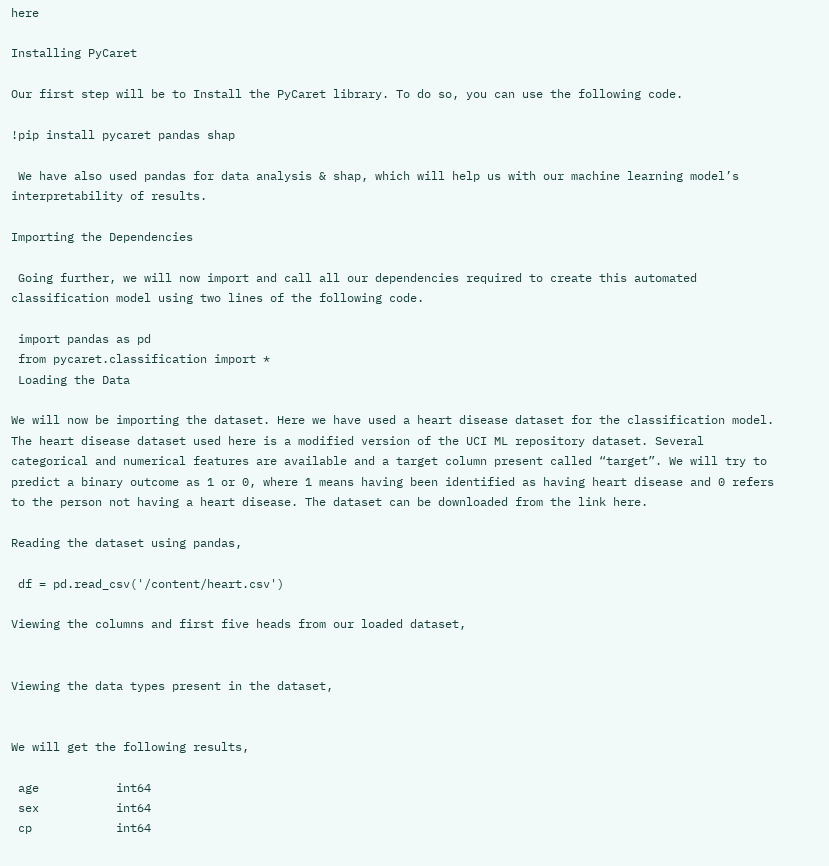here

Installing PyCaret

Our first step will be to Install the PyCaret library. To do so, you can use the following code.

!pip install pycaret pandas shap

 We have also used pandas for data analysis & shap, which will help us with our machine learning model’s interpretability of results.

Importing the Dependencies

 Going further, we will now import and call all our dependencies required to create this automated classification model using two lines of the following code.

 import pandas as pd
 from pycaret.classification import *
 Loading the Data

We will now be importing the dataset. Here we have used a heart disease dataset for the classification model. The heart disease dataset used here is a modified version of the UCI ML repository dataset. Several categorical and numerical features are available and a target column present called “target”. We will try to predict a binary outcome as 1 or 0, where 1 means having been identified as having heart disease and 0 refers to the person not having a heart disease. The dataset can be downloaded from the link here.

Reading the dataset using pandas,

 df = pd.read_csv('/content/heart.csv')

Viewing the columns and first five heads from our loaded dataset,


Viewing the data types present in the dataset,


We will get the following results,

 age           int64
 sex           int64
 cp            int64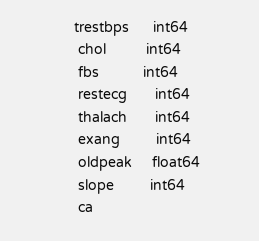trestbps      int64
 chol          int64
 fbs           int64
 restecg       int64
 thalach       int64
 exang         int64
 oldpeak     float64
 slope         int64
 ca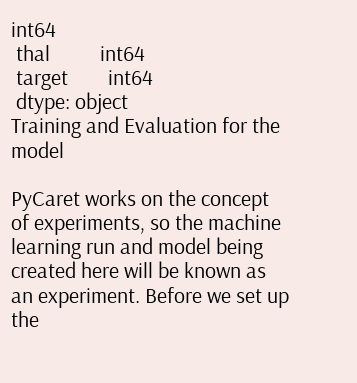int64
 thal          int64
 target        int64
 dtype: object
Training and Evaluation for the model

PyCaret works on the concept of experiments, so the machine learning run and model being created here will be known as an experiment. Before we set up the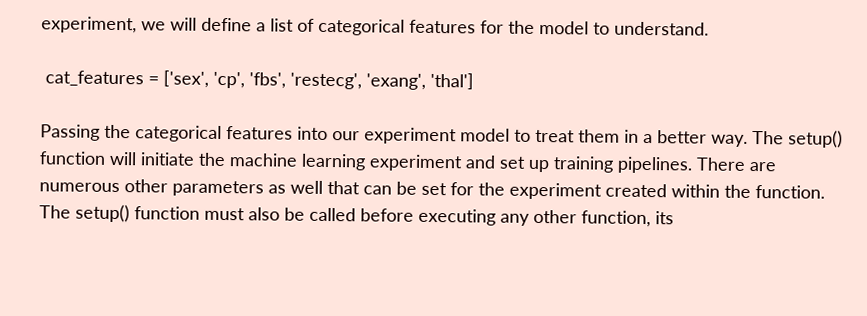experiment, we will define a list of categorical features for the model to understand.

 cat_features = ['sex', 'cp', 'fbs', 'restecg', 'exang', 'thal']

Passing the categorical features into our experiment model to treat them in a better way. The setup() function will initiate the machine learning experiment and set up training pipelines. There are numerous other parameters as well that can be set for the experiment created within the function. The setup() function must also be called before executing any other function, its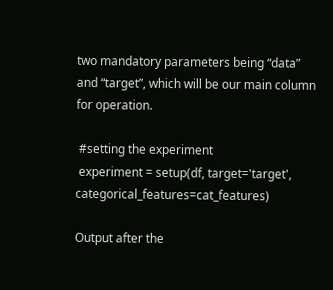two mandatory parameters being “data” and “target”, which will be our main column for operation.

 #setting the experiment
 experiment = setup(df, target='target', categorical_features=cat_features)

Output after the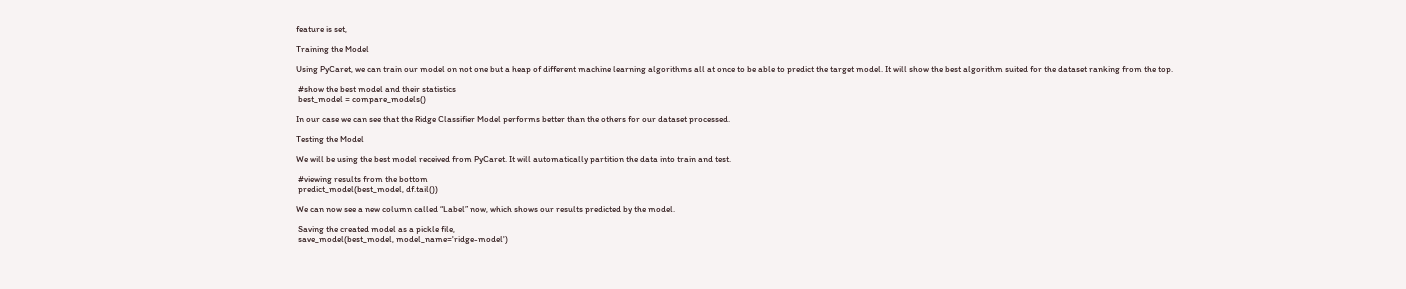feature is set,

Training the Model

Using PyCaret, we can train our model on not one but a heap of different machine learning algorithms all at once to be able to predict the target model. It will show the best algorithm suited for the dataset ranking from the top.

 #show the best model and their statistics
 best_model = compare_models()

In our case we can see that the Ridge Classifier Model performs better than the others for our dataset processed.

Testing the Model

We will be using the best model received from PyCaret. It will automatically partition the data into train and test.

 #viewing results from the bottom
 predict_model(best_model, df.tail())

We can now see a new column called “Label” now, which shows our results predicted by the model.

 Saving the created model as a pickle file,
 save_model(best_model, model_name='ridge-model')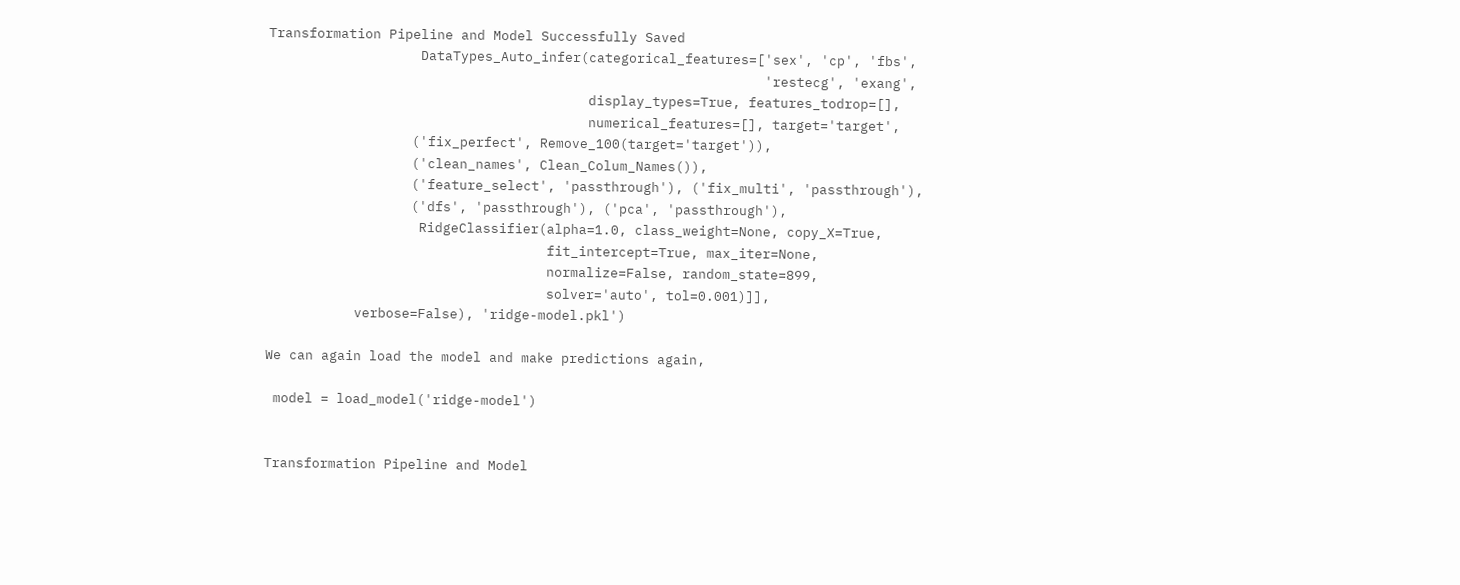Transformation Pipeline and Model Successfully Saved
                   DataTypes_Auto_infer(categorical_features=['sex', 'cp', 'fbs',
                                                              'restecg', 'exang',
                                        display_types=True, features_todrop=[],
                                        numerical_features=[], target='target',
                  ('fix_perfect', Remove_100(target='target')),
                  ('clean_names', Clean_Colum_Names()),
                  ('feature_select', 'passthrough'), ('fix_multi', 'passthrough'),
                  ('dfs', 'passthrough'), ('pca', 'passthrough'),
                   RidgeClassifier(alpha=1.0, class_weight=None, copy_X=True,
                                   fit_intercept=True, max_iter=None,
                                   normalize=False, random_state=899,
                                   solver='auto', tol=0.001)]],
           verbose=False), 'ridge-model.pkl')

We can again load the model and make predictions again,

 model = load_model('ridge-model')


Transformation Pipeline and Model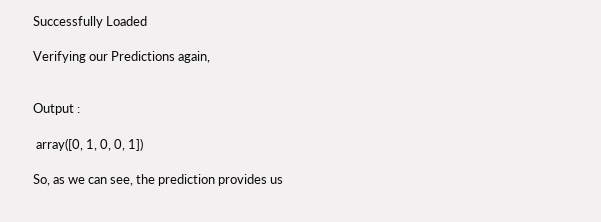Successfully Loaded

Verifying our Predictions again,


Output :

 array([0, 1, 0, 0, 1])

So, as we can see, the prediction provides us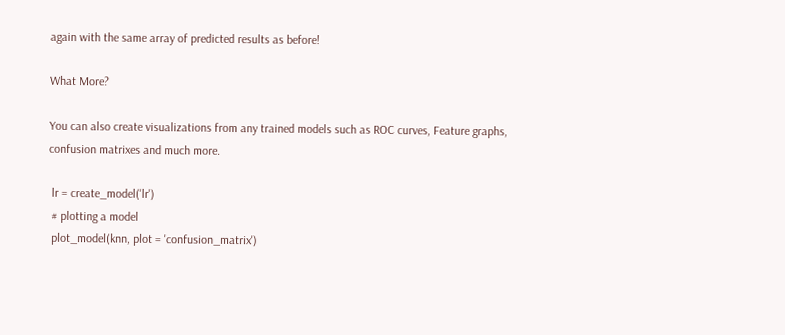again with the same array of predicted results as before!

What More?

You can also create visualizations from any trained models such as ROC curves, Feature graphs, confusion matrixes and much more.

 lr = create_model('lr')
 # plotting a model
 plot_model(knn, plot = 'confusion_matrix')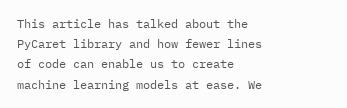This article has talked about the PyCaret library and how fewer lines of code can enable us to create machine learning models at ease. We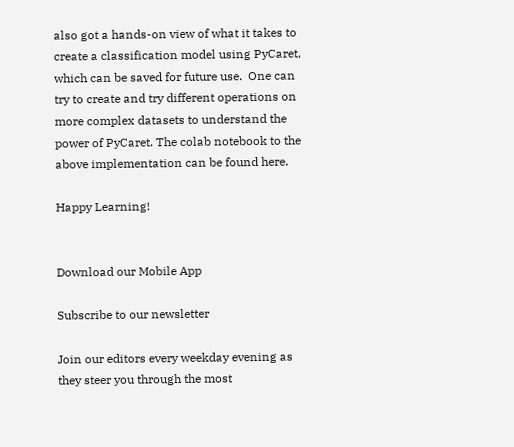also got a hands-on view of what it takes to create a classification model using PyCaret, which can be saved for future use.  One can try to create and try different operations on more complex datasets to understand the power of PyCaret. The colab notebook to the above implementation can be found here.

Happy Learning!


Download our Mobile App

Subscribe to our newsletter

Join our editors every weekday evening as they steer you through the most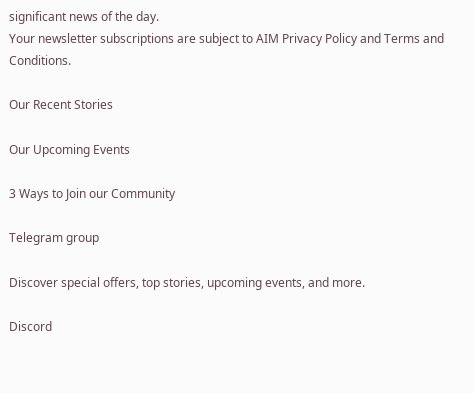significant news of the day.
Your newsletter subscriptions are subject to AIM Privacy Policy and Terms and Conditions.

Our Recent Stories

Our Upcoming Events

3 Ways to Join our Community

Telegram group

Discover special offers, top stories, upcoming events, and more.

Discord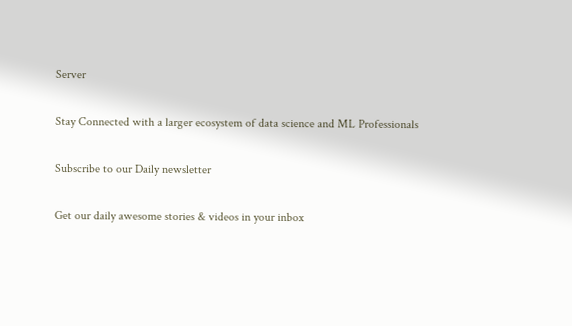Server

Stay Connected with a larger ecosystem of data science and ML Professionals

Subscribe to our Daily newsletter

Get our daily awesome stories & videos in your inbox